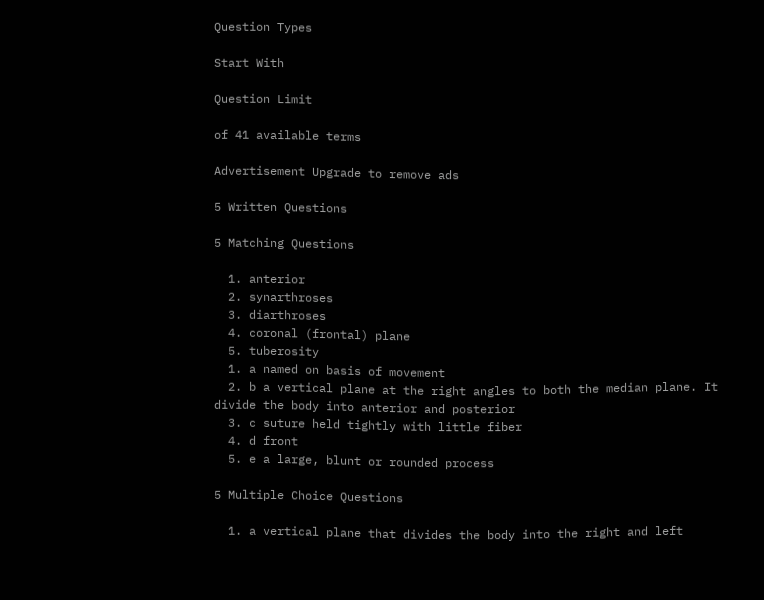Question Types

Start With

Question Limit

of 41 available terms

Advertisement Upgrade to remove ads

5 Written Questions

5 Matching Questions

  1. anterior
  2. synarthroses
  3. diarthroses
  4. coronal (frontal) plane
  5. tuberosity
  1. a named on basis of movement
  2. b a vertical plane at the right angles to both the median plane. It divide the body into anterior and posterior
  3. c suture held tightly with little fiber
  4. d front
  5. e a large, blunt or rounded process

5 Multiple Choice Questions

  1. a vertical plane that divides the body into the right and left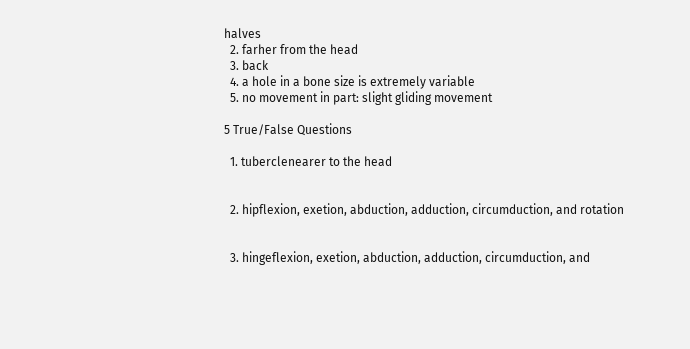halves
  2. farher from the head
  3. back
  4. a hole in a bone size is extremely variable
  5. no movement in part: slight gliding movement

5 True/False Questions

  1. tuberclenearer to the head


  2. hipflexion, exetion, abduction, adduction, circumduction, and rotation


  3. hingeflexion, exetion, abduction, adduction, circumduction, and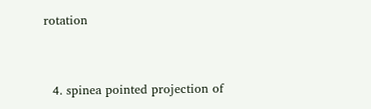rotation


  4. spinea pointed projection of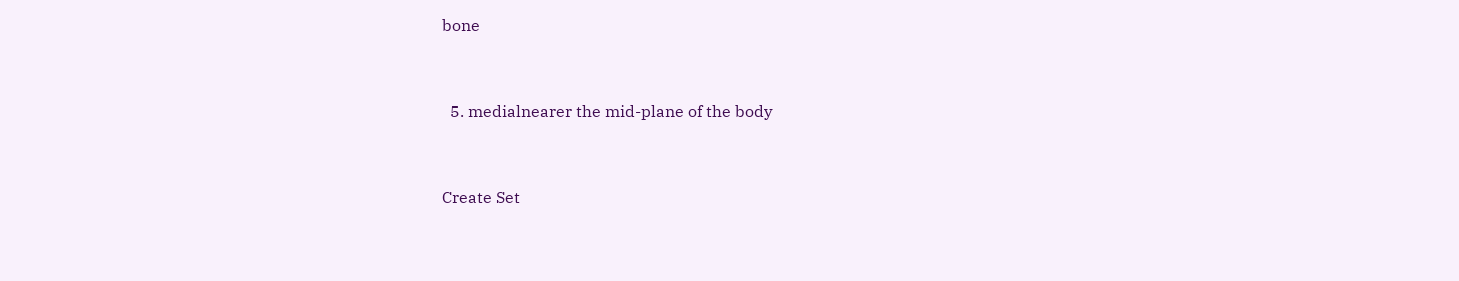bone


  5. medialnearer the mid-plane of the body


Create Set